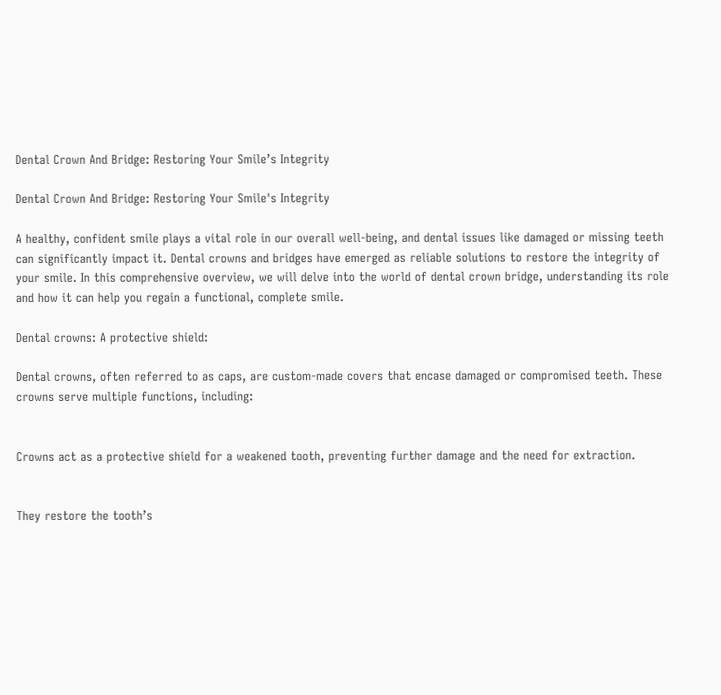Dental Crown And Bridge: Restoring Your Smile’s Integrity

Dental Crown And Bridge: Restoring Your Smile's Integrity

A healthy, confident smile plays a vital role in our overall well-being, and dental issues like damaged or missing teeth can significantly impact it. Dental crowns and bridges have emerged as reliable solutions to restore the integrity of your smile. In this comprehensive overview, we will delve into the world of dental crown bridge, understanding its role and how it can help you regain a functional, complete smile.

Dental crowns: A protective shield:

Dental crowns, often referred to as caps, are custom-made covers that encase damaged or compromised teeth. These crowns serve multiple functions, including:


Crowns act as a protective shield for a weakened tooth, preventing further damage and the need for extraction.


They restore the tooth’s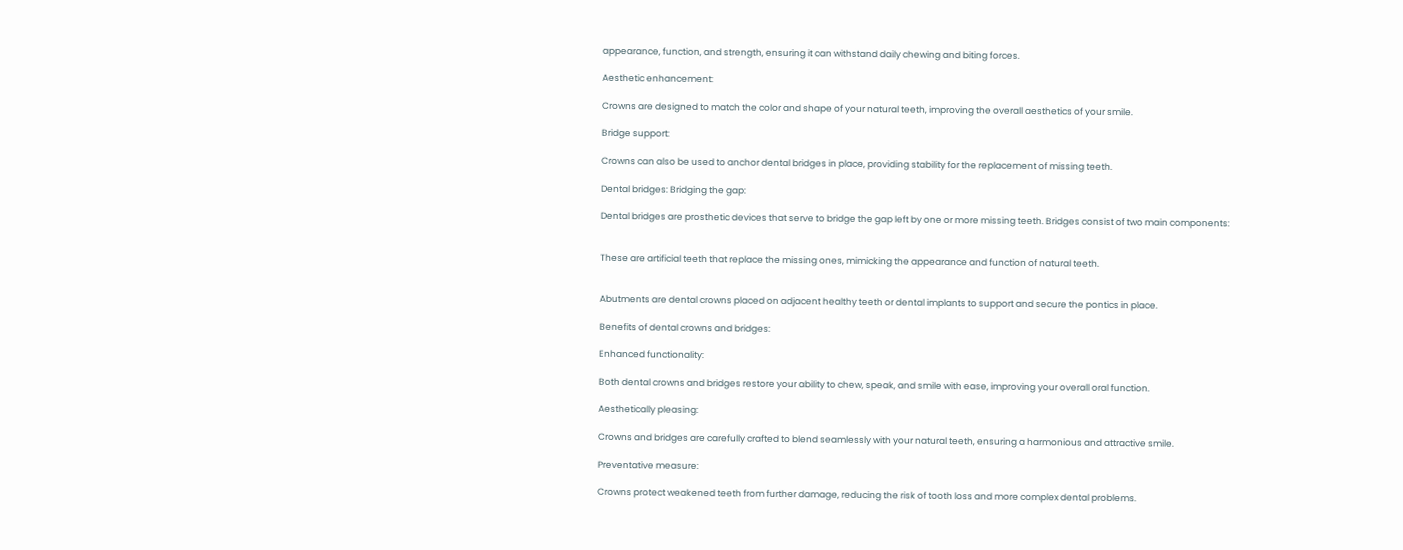appearance, function, and strength, ensuring it can withstand daily chewing and biting forces.

Aesthetic enhancement:

Crowns are designed to match the color and shape of your natural teeth, improving the overall aesthetics of your smile.

Bridge support:

Crowns can also be used to anchor dental bridges in place, providing stability for the replacement of missing teeth.

Dental bridges: Bridging the gap:

Dental bridges are prosthetic devices that serve to bridge the gap left by one or more missing teeth. Bridges consist of two main components:


These are artificial teeth that replace the missing ones, mimicking the appearance and function of natural teeth.


Abutments are dental crowns placed on adjacent healthy teeth or dental implants to support and secure the pontics in place.

Benefits of dental crowns and bridges:

Enhanced functionality:

Both dental crowns and bridges restore your ability to chew, speak, and smile with ease, improving your overall oral function.

Aesthetically pleasing:

Crowns and bridges are carefully crafted to blend seamlessly with your natural teeth, ensuring a harmonious and attractive smile.

Preventative measure:

Crowns protect weakened teeth from further damage, reducing the risk of tooth loss and more complex dental problems.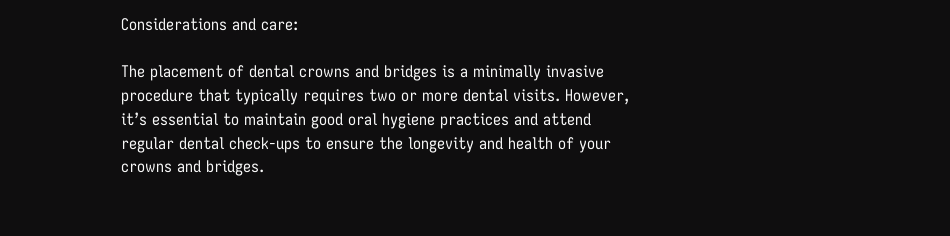Considerations and care:

The placement of dental crowns and bridges is a minimally invasive procedure that typically requires two or more dental visits. However, it’s essential to maintain good oral hygiene practices and attend regular dental check-ups to ensure the longevity and health of your crowns and bridges.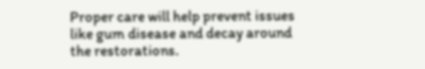Proper care will help prevent issues like gum disease and decay around the restorations.